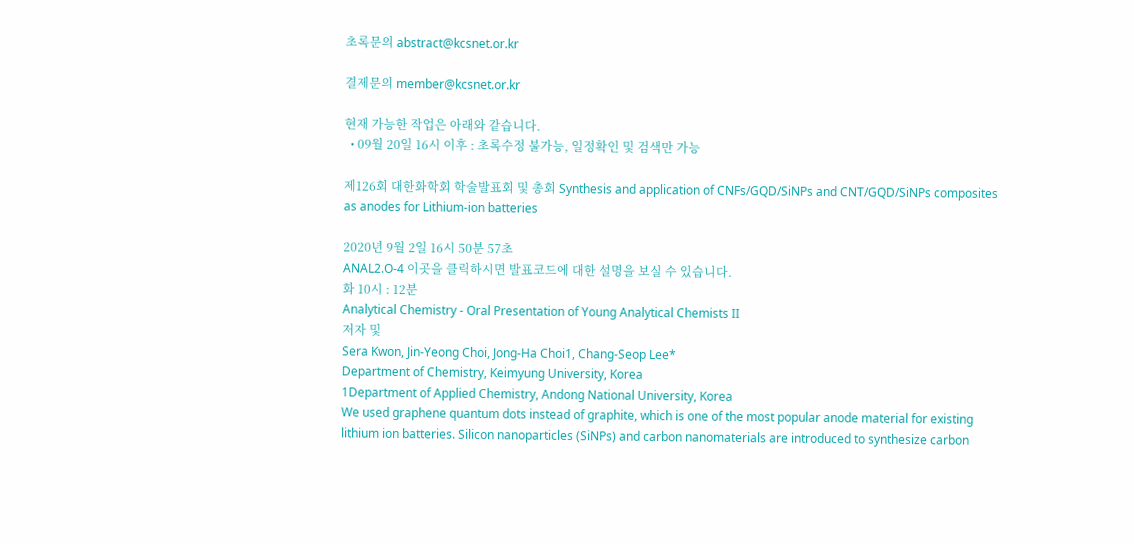초록문의 abstract@kcsnet.or.kr

결제문의 member@kcsnet.or.kr

현재 가능한 작업은 아래와 같습니다.
  • 09월 20일 16시 이후 : 초록수정 불가능, 일정확인 및 검색만 가능

제126회 대한화학회 학술발표회 및 총회 Synthesis and application of CNFs/GQD/SiNPs and CNT/GQD/SiNPs composites as anodes for Lithium-ion batteries

2020년 9월 2일 16시 50분 57초
ANAL2.O-4 이곳을 클릭하시면 발표코드에 대한 설명을 보실 수 있습니다.
화 10시 : 12분
Analytical Chemistry - Oral Presentation of Young Analytical Chemists II
저자 및
Sera Kwon, Jin-Yeong Choi, Jong-Ha Choi1, Chang-Seop Lee*
Department of Chemistry, Keimyung University, Korea
1Department of Applied Chemistry, Andong National University, Korea
We used graphene quantum dots instead of graphite, which is one of the most popular anode material for existing lithium ion batteries. Silicon nanoparticles (SiNPs) and carbon nanomaterials are introduced to synthesize carbon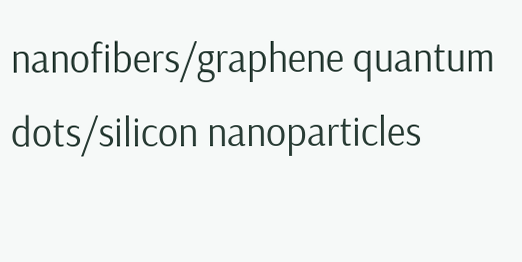nanofibers/graphene quantum dots/silicon nanoparticles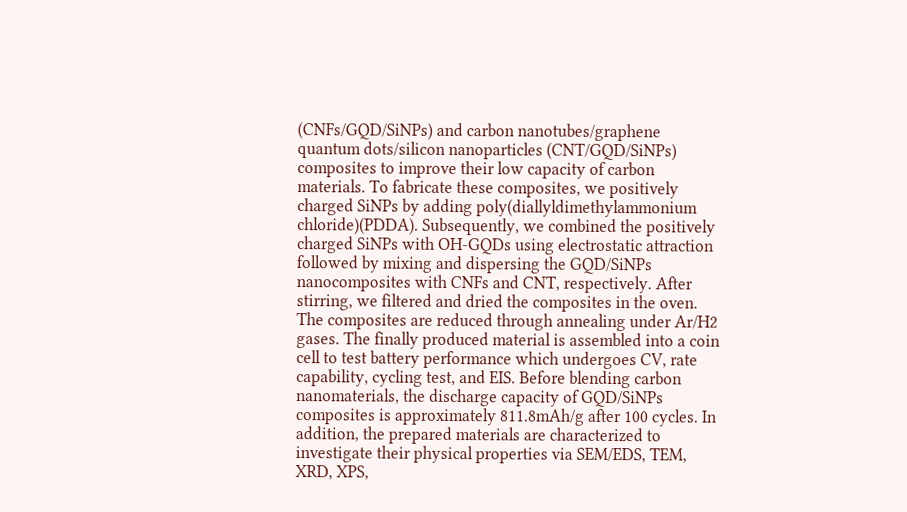(CNFs/GQD/SiNPs) and carbon nanotubes/graphene quantum dots/silicon nanoparticles (CNT/GQD/SiNPs) composites to improve their low capacity of carbon materials. To fabricate these composites, we positively charged SiNPs by adding poly(diallyldimethylammonium chloride)(PDDA). Subsequently, we combined the positively charged SiNPs with OH-GQDs using electrostatic attraction followed by mixing and dispersing the GQD/SiNPs nanocomposites with CNFs and CNT, respectively. After stirring, we filtered and dried the composites in the oven. The composites are reduced through annealing under Ar/H2 gases. The finally produced material is assembled into a coin cell to test battery performance which undergoes CV, rate capability, cycling test, and EIS. Before blending carbon nanomaterials, the discharge capacity of GQD/SiNPs composites is approximately 811.8mAh/g after 100 cycles. In addition, the prepared materials are characterized to investigate their physical properties via SEM/EDS, TEM, XRD, XPS,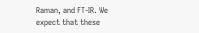Raman, and FT-IR. We expect that these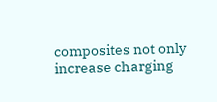composites not only increase charging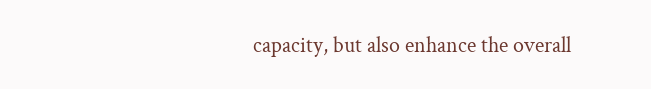capacity, but also enhance the overall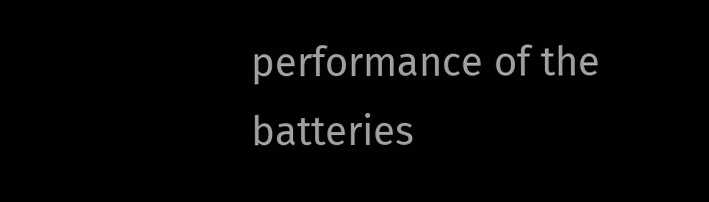performance of the batteries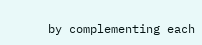by complementing each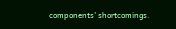components’ shortcomings.